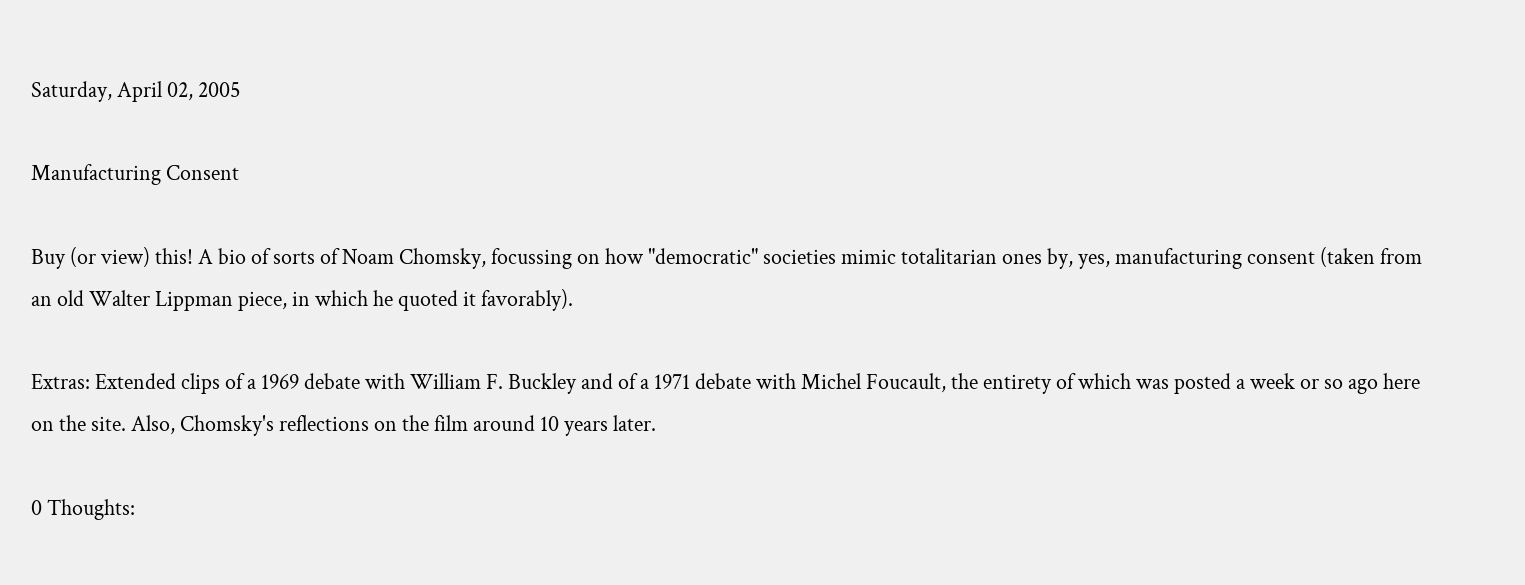Saturday, April 02, 2005

Manufacturing Consent

Buy (or view) this! A bio of sorts of Noam Chomsky, focussing on how "democratic" societies mimic totalitarian ones by, yes, manufacturing consent (taken from an old Walter Lippman piece, in which he quoted it favorably).

Extras: Extended clips of a 1969 debate with William F. Buckley and of a 1971 debate with Michel Foucault, the entirety of which was posted a week or so ago here on the site. Also, Chomsky's reflections on the film around 10 years later.

0 Thoughts: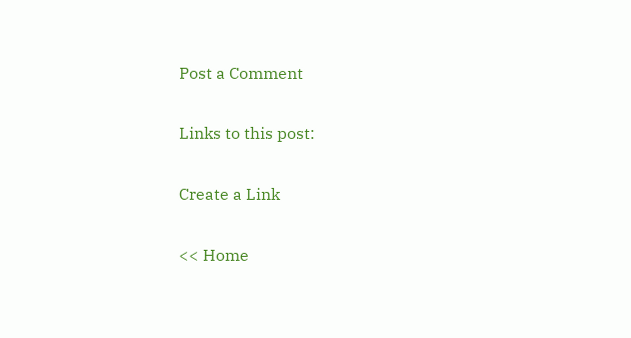Post a Comment

Links to this post:

Create a Link

<< Home